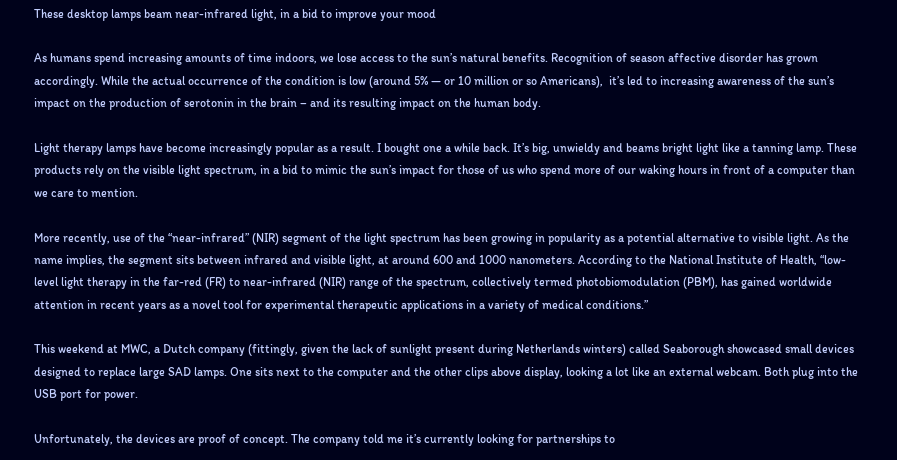These desktop lamps beam near-infrared light, in a bid to improve your mood

As humans spend increasing amounts of time indoors, we lose access to the sun’s natural benefits. Recognition of season affective disorder has grown accordingly. While the actual occurrence of the condition is low (around 5% — or 10 million or so Americans),  it’s led to increasing awareness of the sun’s impact on the production of serotonin in the brain – and its resulting impact on the human body.

Light therapy lamps have become increasingly popular as a result. I bought one a while back. It’s big, unwieldy and beams bright light like a tanning lamp. These products rely on the visible light spectrum, in a bid to mimic the sun’s impact for those of us who spend more of our waking hours in front of a computer than we care to mention.

More recently, use of the “near-infrared” (NIR) segment of the light spectrum has been growing in popularity as a potential alternative to visible light. As the name implies, the segment sits between infrared and visible light, at around 600 and 1000 nanometers. According to the National Institute of Health, “low-level light therapy in the far-red (FR) to near-infrared (NIR) range of the spectrum, collectively termed photobiomodulation (PBM), has gained worldwide attention in recent years as a novel tool for experimental therapeutic applications in a variety of medical conditions.”

This weekend at MWC, a Dutch company (fittingly, given the lack of sunlight present during Netherlands winters) called Seaborough showcased small devices designed to replace large SAD lamps. One sits next to the computer and the other clips above display, looking a lot like an external webcam. Both plug into the USB port for power.

Unfortunately, the devices are proof of concept. The company told me it’s currently looking for partnerships to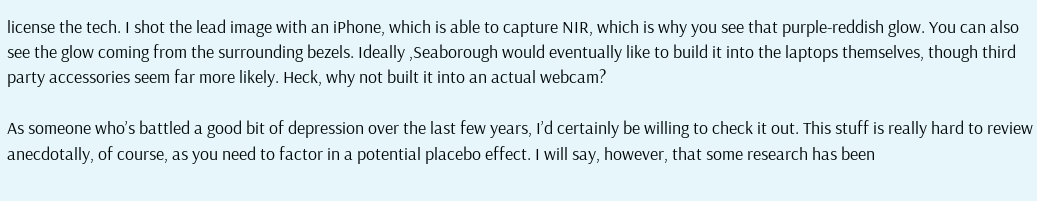license the tech. I shot the lead image with an iPhone, which is able to capture NIR, which is why you see that purple-reddish glow. You can also see the glow coming from the surrounding bezels. Ideally ,Seaborough would eventually like to build it into the laptops themselves, though third party accessories seem far more likely. Heck, why not built it into an actual webcam?

As someone who’s battled a good bit of depression over the last few years, I’d certainly be willing to check it out. This stuff is really hard to review anecdotally, of course, as you need to factor in a potential placebo effect. I will say, however, that some research has been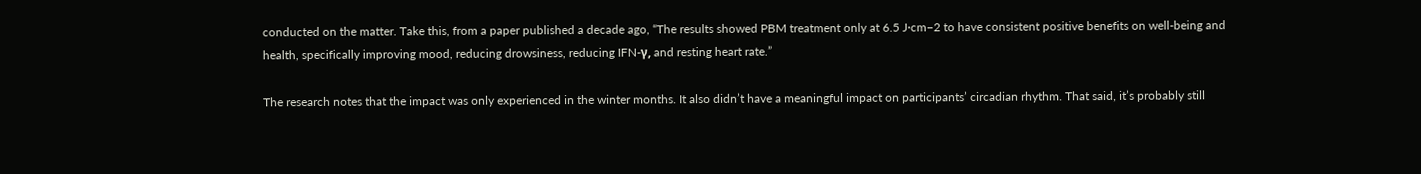conducted on the matter. Take this, from a paper published a decade ago, “The results showed PBM treatment only at 6.5 J·cm−2 to have consistent positive benefits on well-being and health, specifically improving mood, reducing drowsiness, reducing IFN-γ, and resting heart rate.”

The research notes that the impact was only experienced in the winter months. It also didn’t have a meaningful impact on participants’ circadian rhythm. That said, it’s probably still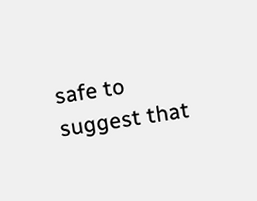safe to suggest that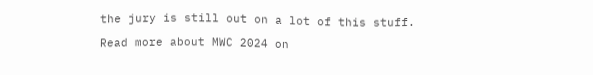the jury is still out on a lot of this stuff.

Read more about MWC 2024 on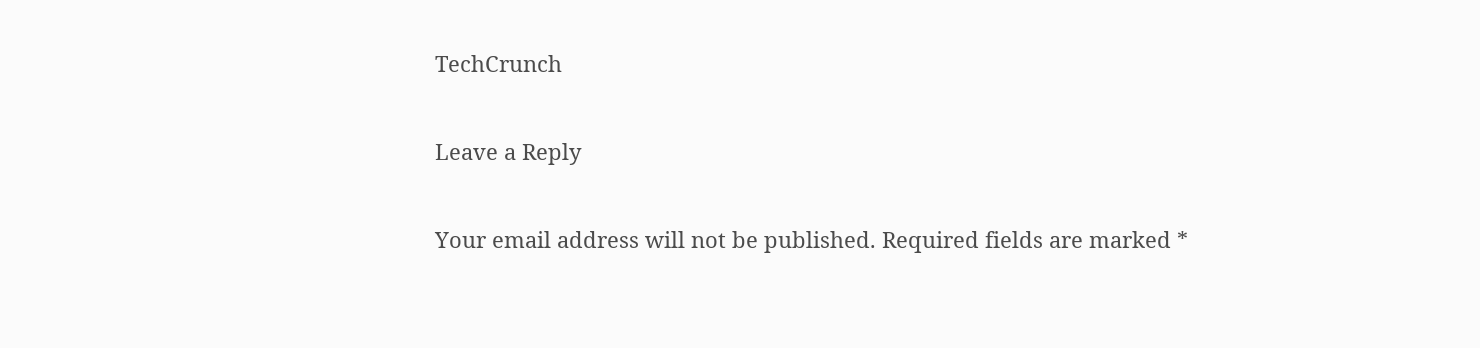TechCrunch

Leave a Reply

Your email address will not be published. Required fields are marked *